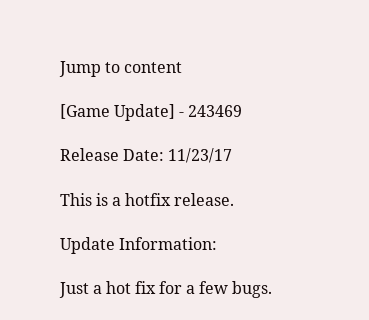Jump to content

[Game Update] - 243469

Release Date: 11/23/17

This is a hotfix release.

Update Information:

Just a hot fix for a few bugs.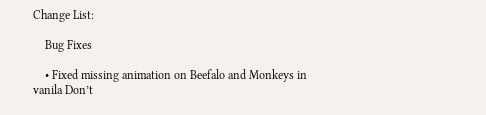Change List:

    Bug Fixes

    • Fixed missing animation on Beefalo and Monkeys in vanila Don’t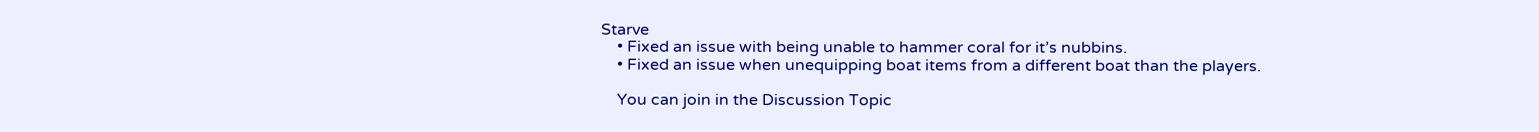Starve
    • Fixed an issue with being unable to hammer coral for it’s nubbins.
    • Fixed an issue when unequipping boat items from a different boat than the players.

    You can join in the Discussion Topic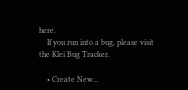here.
    If you run into a bug, please visit the Klei Bug Tracker.

    • Create New...